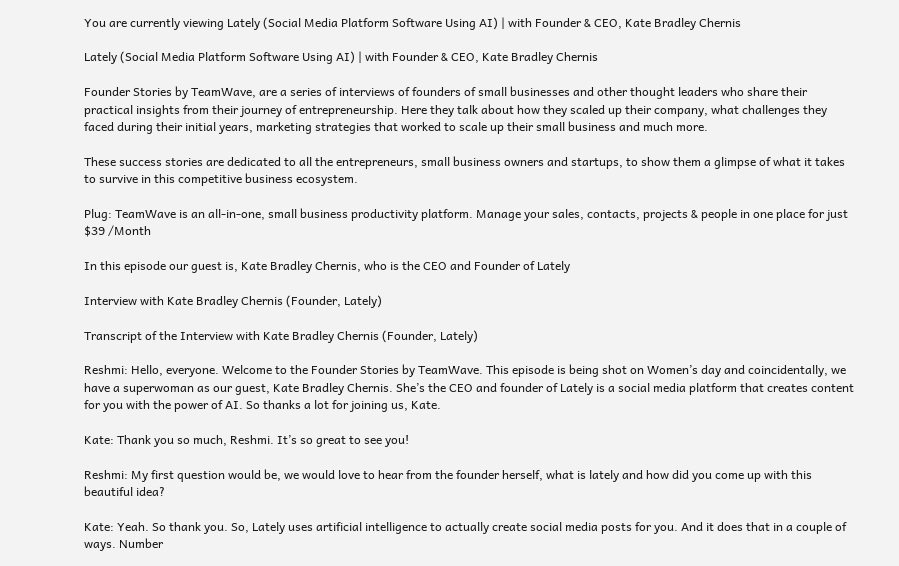You are currently viewing Lately (Social Media Platform Software Using AI) | with Founder & CEO, Kate Bradley Chernis

Lately (Social Media Platform Software Using AI) | with Founder & CEO, Kate Bradley Chernis

Founder Stories by TeamWave, are a series of interviews of founders of small businesses and other thought leaders who share their practical insights from their journey of entrepreneurship. Here they talk about how they scaled up their company, what challenges they faced during their initial years, marketing strategies that worked to scale up their small business and much more.

These success stories are dedicated to all the entrepreneurs, small business owners and startups, to show them a glimpse of what it takes to survive in this competitive business ecosystem.

Plug: TeamWave is an all-in-one, small business productivity platform. Manage your sales, contacts, projects & people in one place for just $39 /Month

In this episode our guest is, Kate Bradley Chernis, who is the CEO and Founder of Lately

Interview with Kate Bradley Chernis (Founder, Lately)

Transcript of the Interview with Kate Bradley Chernis (Founder, Lately)

Reshmi: Hello, everyone. Welcome to the Founder Stories by TeamWave. This episode is being shot on Women’s day and coincidentally, we have a superwoman as our guest, Kate Bradley Chernis. She’s the CEO and founder of Lately is a social media platform that creates content for you with the power of AI. So thanks a lot for joining us, Kate.

Kate: Thank you so much, Reshmi. It’s so great to see you!

Reshmi: My first question would be, we would love to hear from the founder herself, what is lately and how did you come up with this beautiful idea?

Kate: Yeah. So thank you. So, Lately uses artificial intelligence to actually create social media posts for you. And it does that in a couple of ways. Number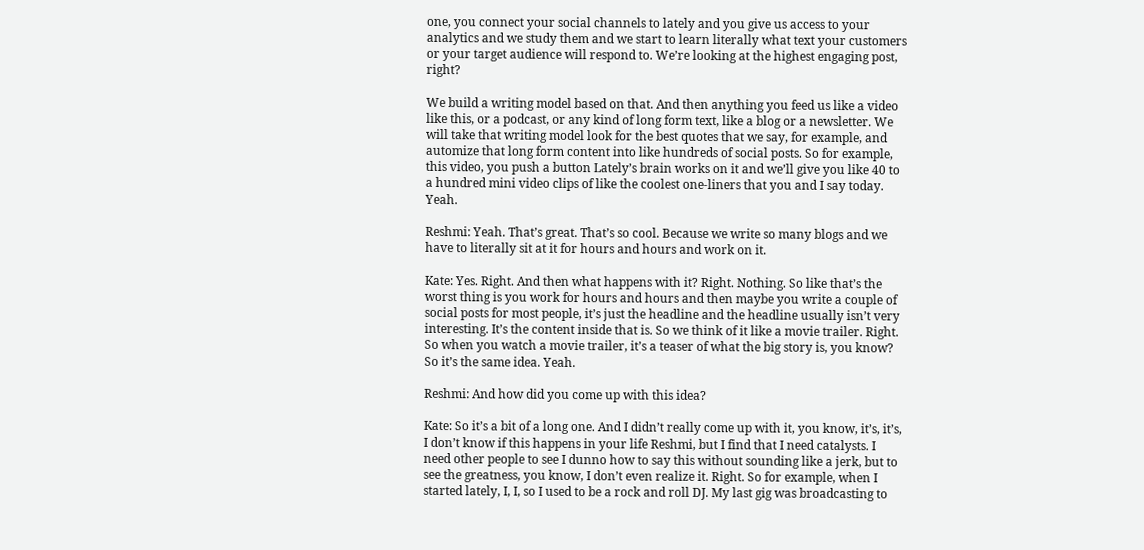one, you connect your social channels to lately and you give us access to your analytics and we study them and we start to learn literally what text your customers or your target audience will respond to. We’re looking at the highest engaging post, right?

We build a writing model based on that. And then anything you feed us like a video like this, or a podcast, or any kind of long form text, like a blog or a newsletter. We will take that writing model look for the best quotes that we say, for example, and automize that long form content into like hundreds of social posts. So for example, this video, you push a button Lately’s brain works on it and we’ll give you like 40 to a hundred mini video clips of like the coolest one-liners that you and I say today. Yeah.

Reshmi: Yeah. That’s great. That’s so cool. Because we write so many blogs and we have to literally sit at it for hours and hours and work on it.

Kate: Yes. Right. And then what happens with it? Right. Nothing. So like that’s the worst thing is you work for hours and hours and then maybe you write a couple of social posts for most people, it’s just the headline and the headline usually isn’t very interesting. It’s the content inside that is. So we think of it like a movie trailer. Right. So when you watch a movie trailer, it’s a teaser of what the big story is, you know? So it’s the same idea. Yeah.

Reshmi: And how did you come up with this idea?

Kate: So it’s a bit of a long one. And I didn’t really come up with it, you know, it’s, it’s, I don’t know if this happens in your life Reshmi, but I find that I need catalysts. I need other people to see I dunno how to say this without sounding like a jerk, but to see the greatness, you know, I don’t even realize it. Right. So for example, when I started lately, I, I, so I used to be a rock and roll DJ. My last gig was broadcasting to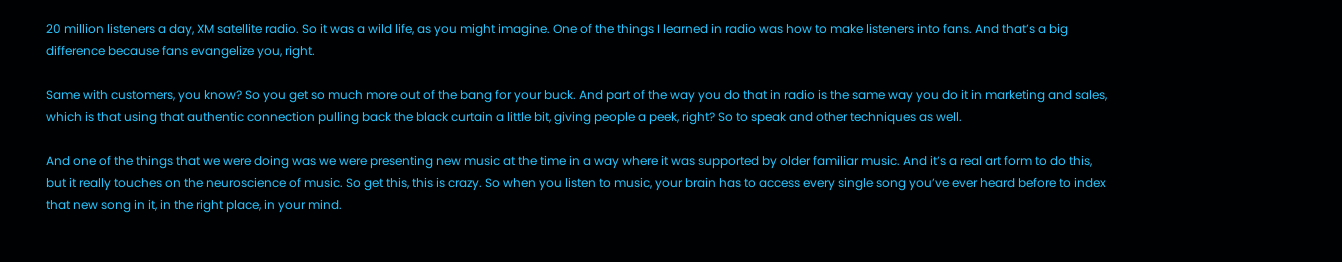20 million listeners a day, XM satellite radio. So it was a wild life, as you might imagine. One of the things I learned in radio was how to make listeners into fans. And that’s a big difference because fans evangelize you, right.

Same with customers, you know? So you get so much more out of the bang for your buck. And part of the way you do that in radio is the same way you do it in marketing and sales, which is that using that authentic connection pulling back the black curtain a little bit, giving people a peek, right? So to speak and other techniques as well.

And one of the things that we were doing was we were presenting new music at the time in a way where it was supported by older familiar music. And it’s a real art form to do this, but it really touches on the neuroscience of music. So get this, this is crazy. So when you listen to music, your brain has to access every single song you’ve ever heard before to index that new song in it, in the right place, in your mind.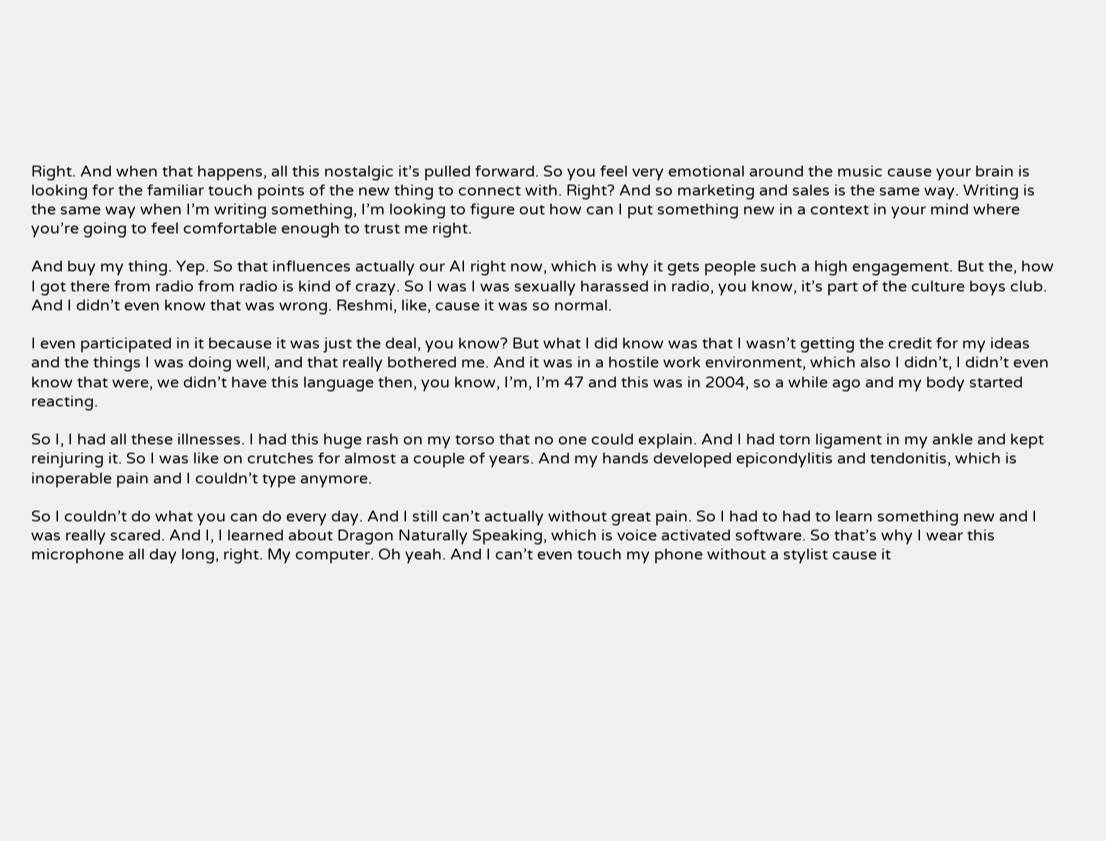Right. And when that happens, all this nostalgic it’s pulled forward. So you feel very emotional around the music cause your brain is looking for the familiar touch points of the new thing to connect with. Right? And so marketing and sales is the same way. Writing is the same way when I’m writing something, I’m looking to figure out how can I put something new in a context in your mind where you’re going to feel comfortable enough to trust me right.

And buy my thing. Yep. So that influences actually our AI right now, which is why it gets people such a high engagement. But the, how I got there from radio from radio is kind of crazy. So I was I was sexually harassed in radio, you know, it’s part of the culture boys club. And I didn’t even know that was wrong. Reshmi, like, cause it was so normal.

I even participated in it because it was just the deal, you know? But what I did know was that I wasn’t getting the credit for my ideas and the things I was doing well, and that really bothered me. And it was in a hostile work environment, which also I didn’t, I didn’t even know that were, we didn’t have this language then, you know, I’m, I’m 47 and this was in 2004, so a while ago and my body started reacting.

So I, I had all these illnesses. I had this huge rash on my torso that no one could explain. And I had torn ligament in my ankle and kept reinjuring it. So I was like on crutches for almost a couple of years. And my hands developed epicondylitis and tendonitis, which is inoperable pain and I couldn’t type anymore.

So I couldn’t do what you can do every day. And I still can’t actually without great pain. So I had to had to learn something new and I was really scared. And I, I learned about Dragon Naturally Speaking, which is voice activated software. So that’s why I wear this microphone all day long, right. My computer. Oh yeah. And I can’t even touch my phone without a stylist cause it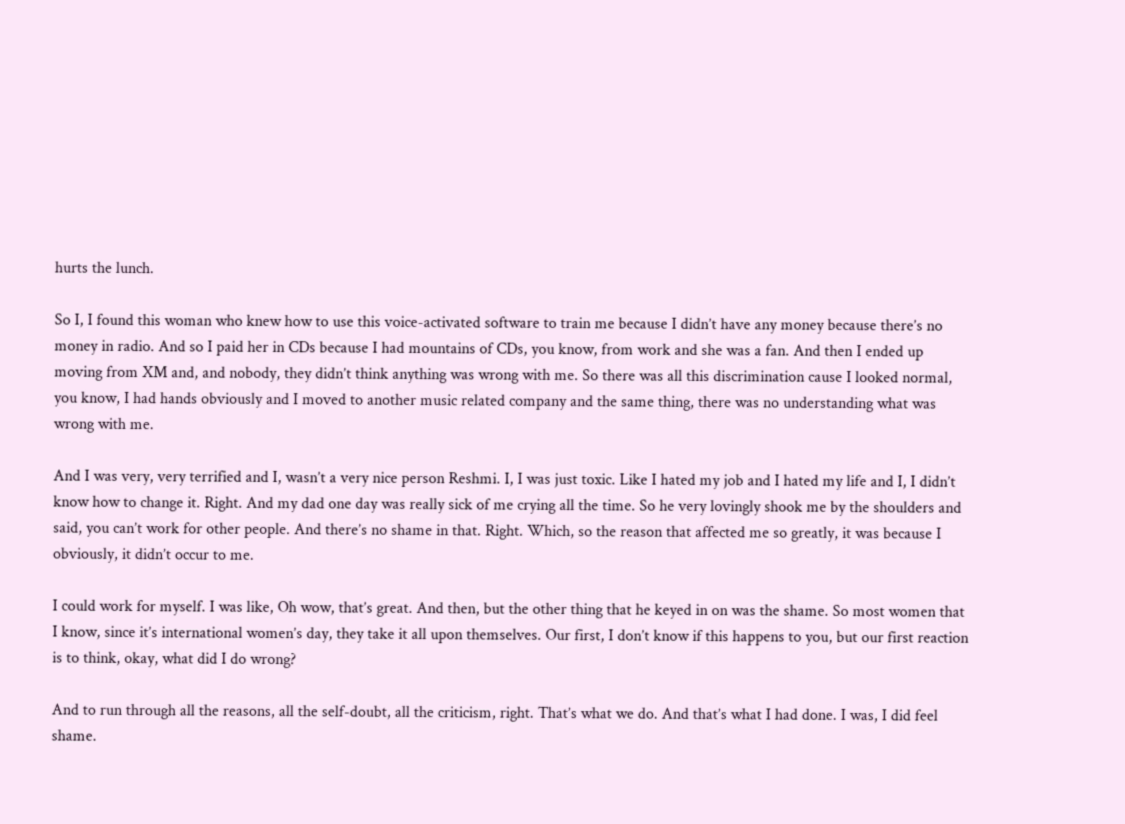hurts the lunch.

So I, I found this woman who knew how to use this voice-activated software to train me because I didn’t have any money because there’s no money in radio. And so I paid her in CDs because I had mountains of CDs, you know, from work and she was a fan. And then I ended up moving from XM and, and nobody, they didn’t think anything was wrong with me. So there was all this discrimination cause I looked normal, you know, I had hands obviously and I moved to another music related company and the same thing, there was no understanding what was wrong with me.

And I was very, very terrified and I, wasn’t a very nice person Reshmi. I, I was just toxic. Like I hated my job and I hated my life and I, I didn’t know how to change it. Right. And my dad one day was really sick of me crying all the time. So he very lovingly shook me by the shoulders and said, you can’t work for other people. And there’s no shame in that. Right. Which, so the reason that affected me so greatly, it was because I obviously, it didn’t occur to me.

I could work for myself. I was like, Oh wow, that’s great. And then, but the other thing that he keyed in on was the shame. So most women that I know, since it’s international women’s day, they take it all upon themselves. Our first, I don’t know if this happens to you, but our first reaction is to think, okay, what did I do wrong?

And to run through all the reasons, all the self-doubt, all the criticism, right. That’s what we do. And that’s what I had done. I was, I did feel shame.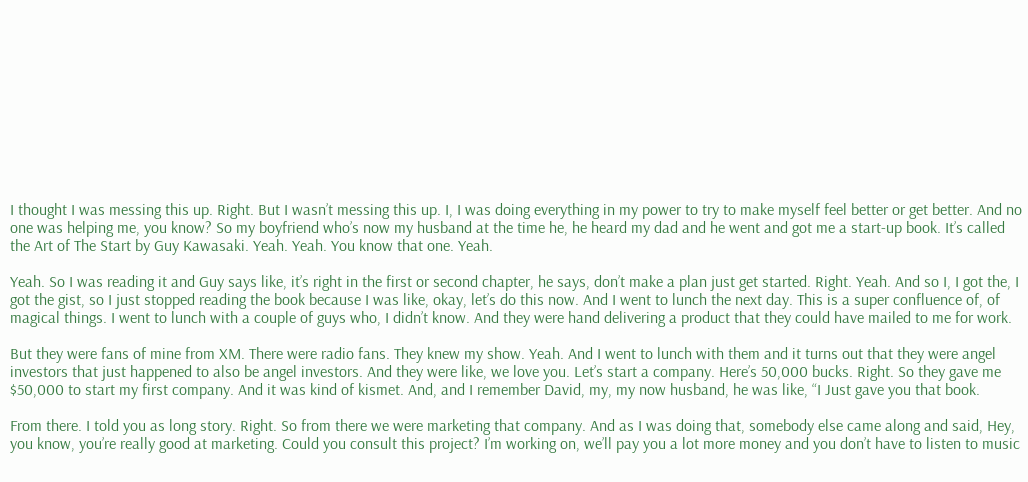I thought I was messing this up. Right. But I wasn’t messing this up. I, I was doing everything in my power to try to make myself feel better or get better. And no one was helping me, you know? So my boyfriend who’s now my husband at the time he, he heard my dad and he went and got me a start-up book. It’s called the Art of The Start by Guy Kawasaki. Yeah. Yeah. You know that one. Yeah.

Yeah. So I was reading it and Guy says like, it’s right in the first or second chapter, he says, don’t make a plan just get started. Right. Yeah. And so I, I got the, I got the gist, so I just stopped reading the book because I was like, okay, let’s do this now. And I went to lunch the next day. This is a super confluence of, of magical things. I went to lunch with a couple of guys who, I didn’t know. And they were hand delivering a product that they could have mailed to me for work.

But they were fans of mine from XM. There were radio fans. They knew my show. Yeah. And I went to lunch with them and it turns out that they were angel investors that just happened to also be angel investors. And they were like, we love you. Let’s start a company. Here’s 50,000 bucks. Right. So they gave me $50,000 to start my first company. And it was kind of kismet. And, and I remember David, my, my now husband, he was like, “I Just gave you that book.

From there. I told you as long story. Right. So from there we were marketing that company. And as I was doing that, somebody else came along and said, Hey, you know, you’re really good at marketing. Could you consult this project? I’m working on, we’ll pay you a lot more money and you don’t have to listen to music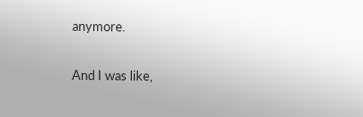anymore.

And I was like,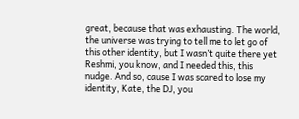great, because that was exhausting. The world, the universe was trying to tell me to let go of this other identity, but I wasn’t quite there yet Reshmi, you know, and I needed this, this nudge. And so, cause I was scared to lose my identity, Kate, the DJ, you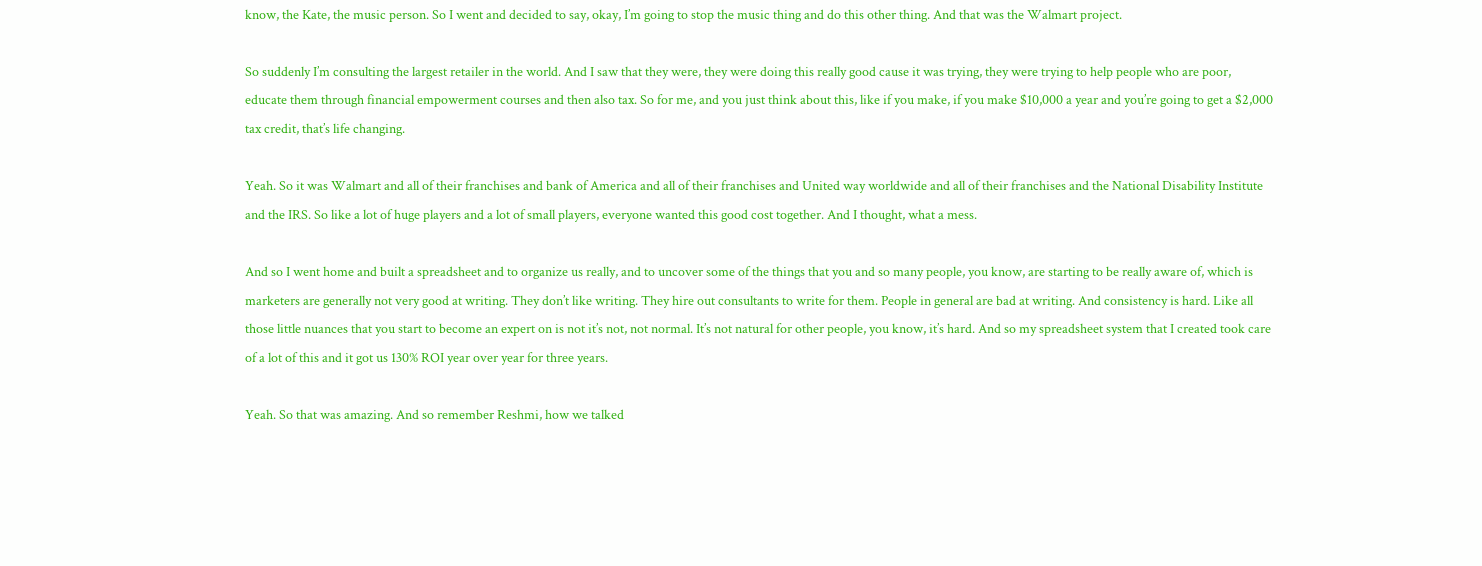know, the Kate, the music person. So I went and decided to say, okay, I’m going to stop the music thing and do this other thing. And that was the Walmart project.

So suddenly I’m consulting the largest retailer in the world. And I saw that they were, they were doing this really good cause it was trying, they were trying to help people who are poor, educate them through financial empowerment courses and then also tax. So for me, and you just think about this, like if you make, if you make $10,000 a year and you’re going to get a $2,000 tax credit, that’s life changing.

Yeah. So it was Walmart and all of their franchises and bank of America and all of their franchises and United way worldwide and all of their franchises and the National Disability Institute and the IRS. So like a lot of huge players and a lot of small players, everyone wanted this good cost together. And I thought, what a mess.

And so I went home and built a spreadsheet and to organize us really, and to uncover some of the things that you and so many people, you know, are starting to be really aware of, which is marketers are generally not very good at writing. They don’t like writing. They hire out consultants to write for them. People in general are bad at writing. And consistency is hard. Like all those little nuances that you start to become an expert on is not it’s not, not normal. It’s not natural for other people, you know, it’s hard. And so my spreadsheet system that I created took care of a lot of this and it got us 130% ROI year over year for three years.

Yeah. So that was amazing. And so remember Reshmi, how we talked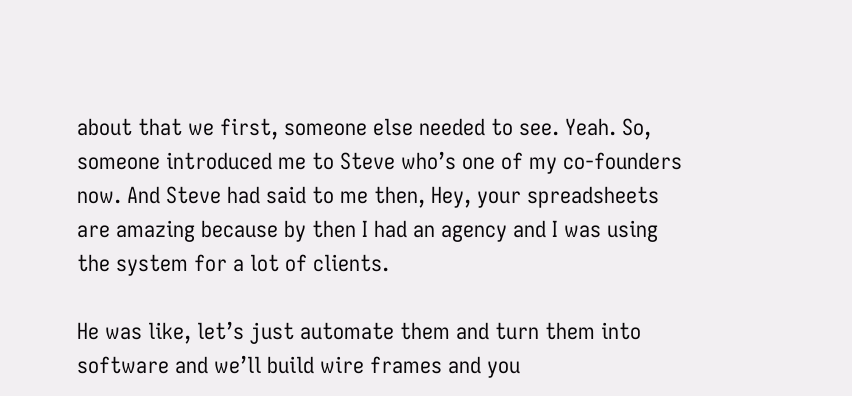about that we first, someone else needed to see. Yeah. So, someone introduced me to Steve who’s one of my co-founders now. And Steve had said to me then, Hey, your spreadsheets are amazing because by then I had an agency and I was using the system for a lot of clients.

He was like, let’s just automate them and turn them into software and we’ll build wire frames and you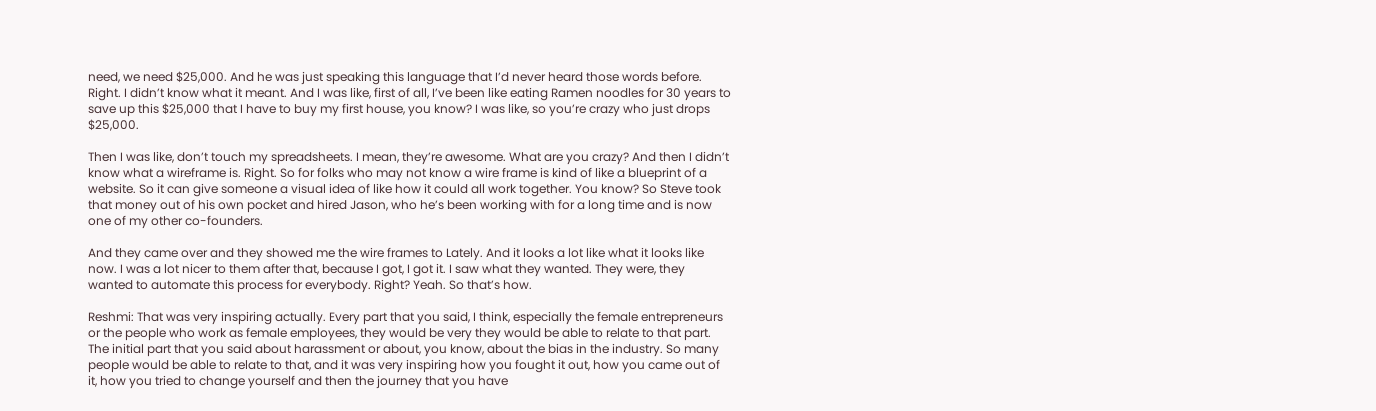need, we need $25,000. And he was just speaking this language that I’d never heard those words before. Right. I didn’t know what it meant. And I was like, first of all, I’ve been like eating Ramen noodles for 30 years to save up this $25,000 that I have to buy my first house, you know? I was like, so you’re crazy who just drops $25,000.

Then I was like, don’t touch my spreadsheets. I mean, they’re awesome. What are you crazy? And then I didn’t know what a wireframe is. Right. So for folks who may not know a wire frame is kind of like a blueprint of a website. So it can give someone a visual idea of like how it could all work together. You know? So Steve took that money out of his own pocket and hired Jason, who he’s been working with for a long time and is now one of my other co-founders.

And they came over and they showed me the wire frames to Lately. And it looks a lot like what it looks like now. I was a lot nicer to them after that, because I got, I got it. I saw what they wanted. They were, they wanted to automate this process for everybody. Right? Yeah. So that’s how.

Reshmi: That was very inspiring actually. Every part that you said, I think, especially the female entrepreneurs or the people who work as female employees, they would be very they would be able to relate to that part. The initial part that you said about harassment or about, you know, about the bias in the industry. So many people would be able to relate to that, and it was very inspiring how you fought it out, how you came out of it, how you tried to change yourself and then the journey that you have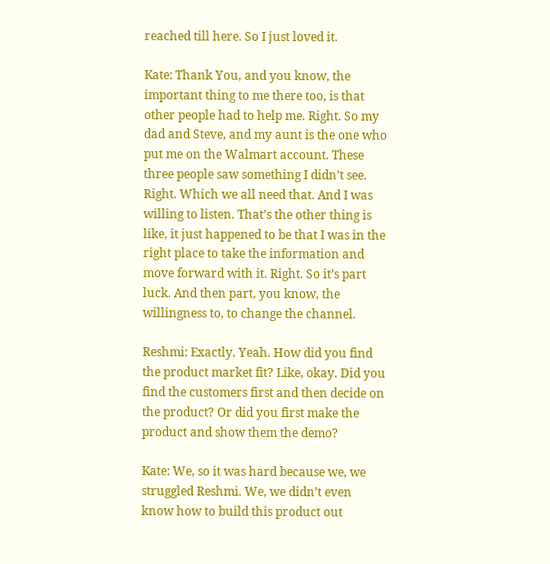reached till here. So I just loved it.

Kate: Thank You, and you know, the important thing to me there too, is that other people had to help me. Right. So my dad and Steve, and my aunt is the one who put me on the Walmart account. These three people saw something I didn’t see. Right. Which we all need that. And I was willing to listen. That’s the other thing is like, it just happened to be that I was in the right place to take the information and move forward with it. Right. So it’s part luck. And then part, you know, the willingness to, to change the channel.

Reshmi: Exactly. Yeah. How did you find the product market fit? Like, okay. Did you find the customers first and then decide on the product? Or did you first make the product and show them the demo?

Kate: We, so it was hard because we, we struggled Reshmi. We, we didn’t even know how to build this product out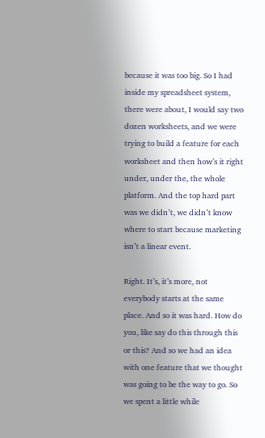because it was too big. So I had inside my spreadsheet system, there were about, I would say two dozen worksheets, and we were trying to build a feature for each worksheet and then how’s it right under, under the, the whole platform. And the top hard part was we didn’t, we didn’t know where to start because marketing isn’t a linear event.

Right. It’s, it’s more, not everybody starts at the same place. And so it was hard. How do you, like say do this through this or this? And so we had an idea with one feature that we thought was going to be the way to go. So we spent a little while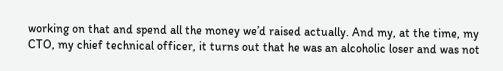working on that and spend all the money we’d raised actually. And my, at the time, my CTO, my chief technical officer, it turns out that he was an alcoholic loser and was not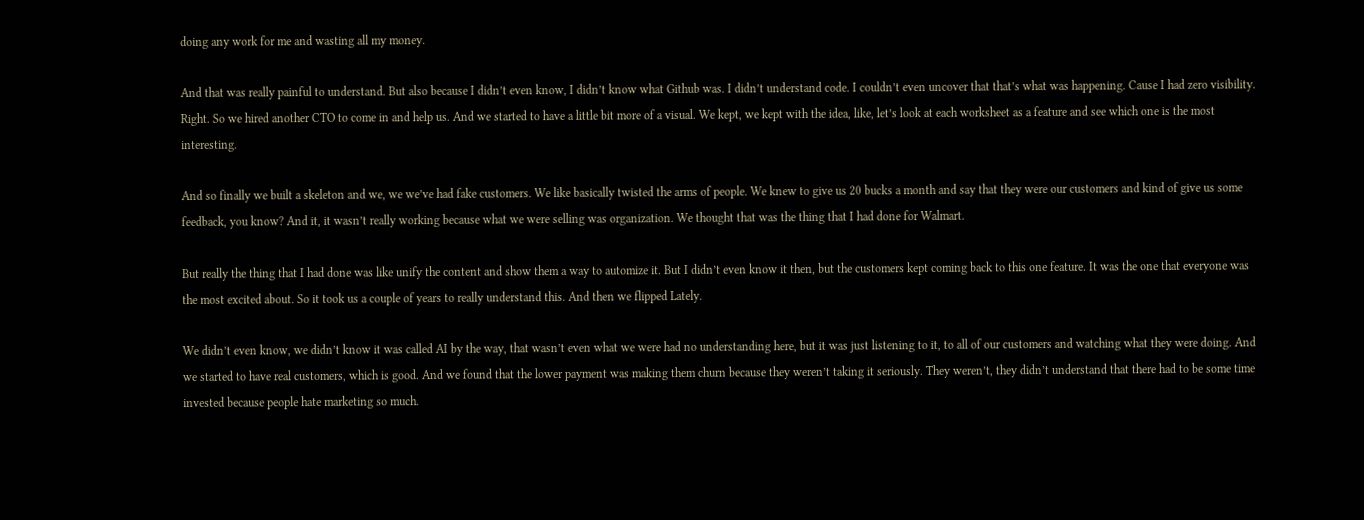doing any work for me and wasting all my money.

And that was really painful to understand. But also because I didn’t even know, I didn’t know what Github was. I didn’t understand code. I couldn’t even uncover that that’s what was happening. Cause I had zero visibility. Right. So we hired another CTO to come in and help us. And we started to have a little bit more of a visual. We kept, we kept with the idea, like, let’s look at each worksheet as a feature and see which one is the most interesting.

And so finally we built a skeleton and we, we we’ve had fake customers. We like basically twisted the arms of people. We knew to give us 20 bucks a month and say that they were our customers and kind of give us some feedback, you know? And it, it wasn’t really working because what we were selling was organization. We thought that was the thing that I had done for Walmart.

But really the thing that I had done was like unify the content and show them a way to automize it. But I didn’t even know it then, but the customers kept coming back to this one feature. It was the one that everyone was the most excited about. So it took us a couple of years to really understand this. And then we flipped Lately.

We didn’t even know, we didn’t know it was called AI by the way, that wasn’t even what we were had no understanding here, but it was just listening to it, to all of our customers and watching what they were doing. And we started to have real customers, which is good. And we found that the lower payment was making them churn because they weren’t taking it seriously. They weren’t, they didn’t understand that there had to be some time invested because people hate marketing so much.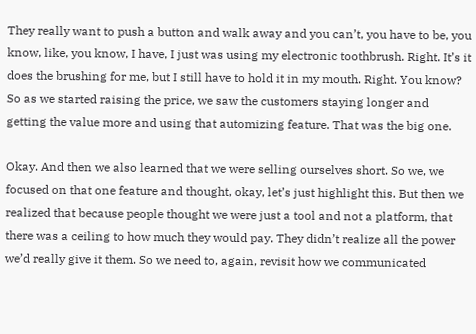They really want to push a button and walk away and you can’t, you have to be, you know, like, you know, I have, I just was using my electronic toothbrush. Right. It’s it does the brushing for me, but I still have to hold it in my mouth. Right. You know? So as we started raising the price, we saw the customers staying longer and getting the value more and using that automizing feature. That was the big one.

Okay. And then we also learned that we were selling ourselves short. So we, we focused on that one feature and thought, okay, let’s just highlight this. But then we realized that because people thought we were just a tool and not a platform, that there was a ceiling to how much they would pay. They didn’t realize all the power we’d really give it them. So we need to, again, revisit how we communicated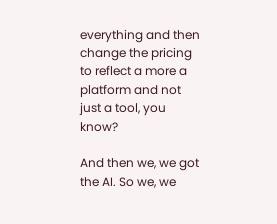everything and then change the pricing to reflect a more a platform and not just a tool, you know?

And then we, we got the AI. So we, we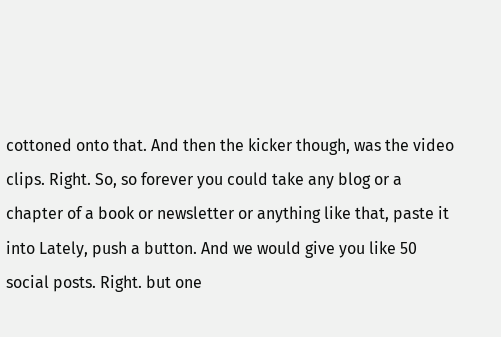cottoned onto that. And then the kicker though, was the video clips. Right. So, so forever you could take any blog or a chapter of a book or newsletter or anything like that, paste it into Lately, push a button. And we would give you like 50 social posts. Right. but one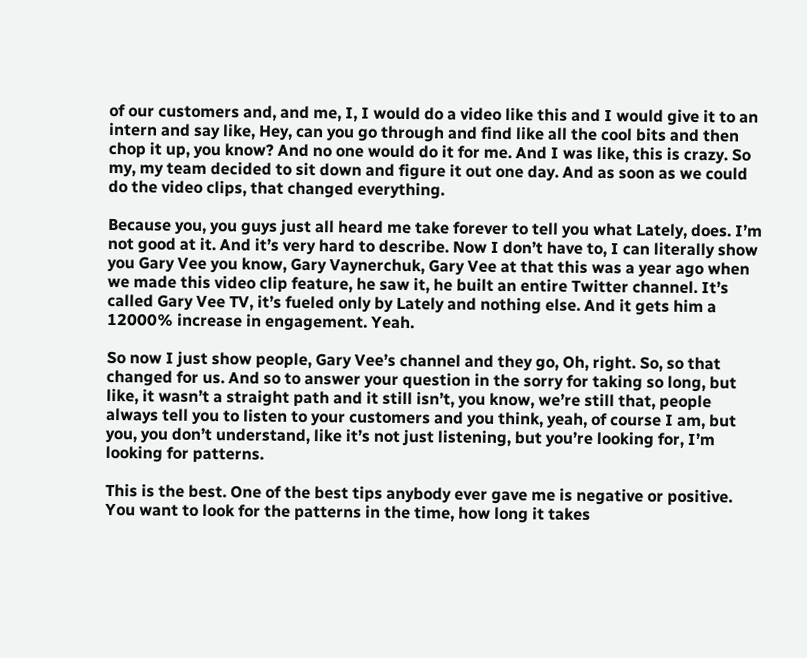of our customers and, and me, I, I would do a video like this and I would give it to an intern and say like, Hey, can you go through and find like all the cool bits and then chop it up, you know? And no one would do it for me. And I was like, this is crazy. So my, my team decided to sit down and figure it out one day. And as soon as we could do the video clips, that changed everything.

Because you, you guys just all heard me take forever to tell you what Lately, does. I’m not good at it. And it’s very hard to describe. Now I don’t have to, I can literally show you Gary Vee you know, Gary Vaynerchuk, Gary Vee at that this was a year ago when we made this video clip feature, he saw it, he built an entire Twitter channel. It’s called Gary Vee TV, it’s fueled only by Lately and nothing else. And it gets him a 12000% increase in engagement. Yeah.

So now I just show people, Gary Vee’s channel and they go, Oh, right. So, so that changed for us. And so to answer your question in the sorry for taking so long, but like, it wasn’t a straight path and it still isn’t, you know, we’re still that, people always tell you to listen to your customers and you think, yeah, of course I am, but you, you don’t understand, like it’s not just listening, but you’re looking for, I’m looking for patterns.

This is the best. One of the best tips anybody ever gave me is negative or positive. You want to look for the patterns in the time, how long it takes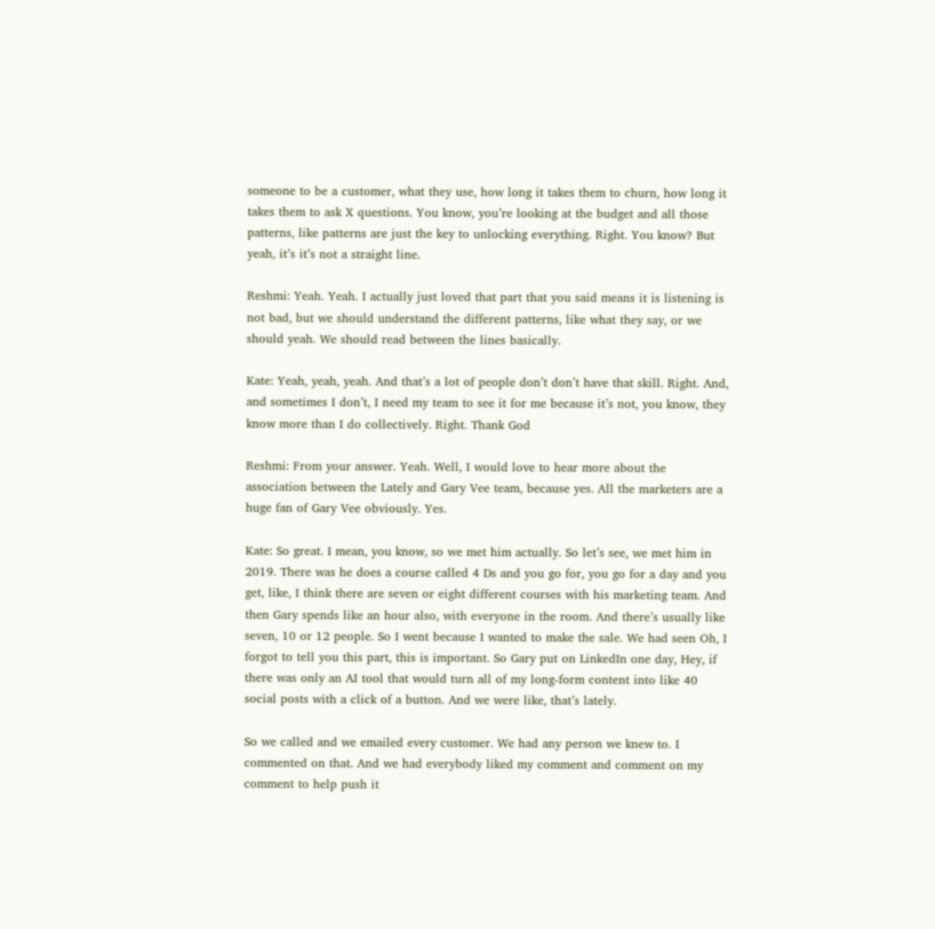someone to be a customer, what they use, how long it takes them to churn, how long it takes them to ask X questions. You know, you’re looking at the budget and all those patterns, like patterns are just the key to unlocking everything. Right. You know? But yeah, it’s it’s not a straight line.

Reshmi: Yeah. Yeah. I actually just loved that part that you said means it is listening is not bad, but we should understand the different patterns, like what they say, or we should yeah. We should read between the lines basically.

Kate: Yeah, yeah, yeah. And that’s a lot of people don’t don’t have that skill. Right. And, and sometimes I don’t, I need my team to see it for me because it’s not, you know, they know more than I do collectively. Right. Thank God

Reshmi: From your answer. Yeah. Well, I would love to hear more about the association between the Lately and Gary Vee team, because yes. All the marketers are a huge fan of Gary Vee obviously. Yes.

Kate: So great. I mean, you know, so we met him actually. So let’s see, we met him in 2019. There was he does a course called 4 Ds and you go for, you go for a day and you get, like, I think there are seven or eight different courses with his marketing team. And then Gary spends like an hour also, with everyone in the room. And there’s usually like seven, 10 or 12 people. So I went because I wanted to make the sale. We had seen Oh, I forgot to tell you this part, this is important. So Gary put on LinkedIn one day, Hey, if there was only an AI tool that would turn all of my long-form content into like 40 social posts with a click of a button. And we were like, that’s lately.

So we called and we emailed every customer. We had any person we knew to. I commented on that. And we had everybody liked my comment and comment on my comment to help push it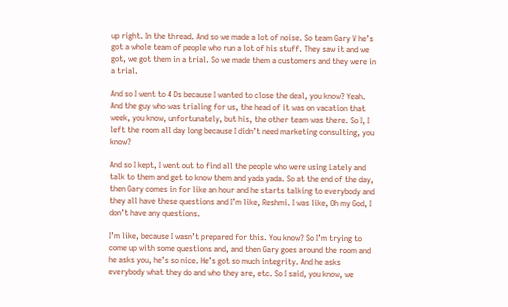up right. In the thread. And so we made a lot of noise. So team Gary V he’s got a whole team of people who run a lot of his stuff. They saw it and we got, we got them in a trial. So we made them a customers and they were in a trial.

And so I went to 4 Ds because I wanted to close the deal, you know? Yeah. And the guy who was trialing for us, the head of it was on vacation that week, you know, unfortunately, but his, the other team was there. So I, I left the room all day long because I didn’t need marketing consulting, you know?

And so I kept, I went out to find all the people who were using Lately and talk to them and get to know them and yada yada. So at the end of the day, then Gary comes in for like an hour and he starts talking to everybody and they all have these questions and I’m like, Reshmi. I was like, Oh my God, I don’t have any questions.

I’m like, because I wasn’t prepared for this. You know? So I’m trying to come up with some questions and, and then Gary goes around the room and he asks you, he’s so nice. He’s got so much integrity. And he asks everybody what they do and who they are, etc. So I said, you know, we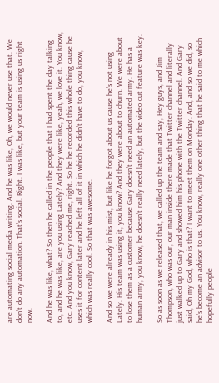are automating social media writing. And he was like, Oh, we would never use that. We don’t do any automation. That’s social. Right. I was like, but your team is using us right now.

And he was like, what? So then he called in the people that I had spent the day talking to, and he was like, are you using Lately? And they were like, yeah, we love it. You know, etc. And you know, Gary reached me, right. So he he recorded this whole thing cause he uses it for content later and he left all of it in which he didn’t have to do, you know, which was really cool. So that was awesome.

And so we were already in his mist, but like he forgot about us cause he’s not using Lately. His team was using it, you know? And they were about to churn. We were about to lose them as a customer because Gary doesn’t need an automated army. He has a human army, you know, he doesn’t really need lately, but the video cut feature was key.

So as soon as we released that, we called up the team and say, Hey guys, and Jim Thompson, who was our, our man inside there made that Twitter channel and literally just walked up to Gary and showed him his phone with the Twitter channel. And Gary said, Oh my God, who is that? I want to meet them on Monday. And, and so we did, so he’s become an advisor to us. You know, really one other thing that he said to me which hopefully people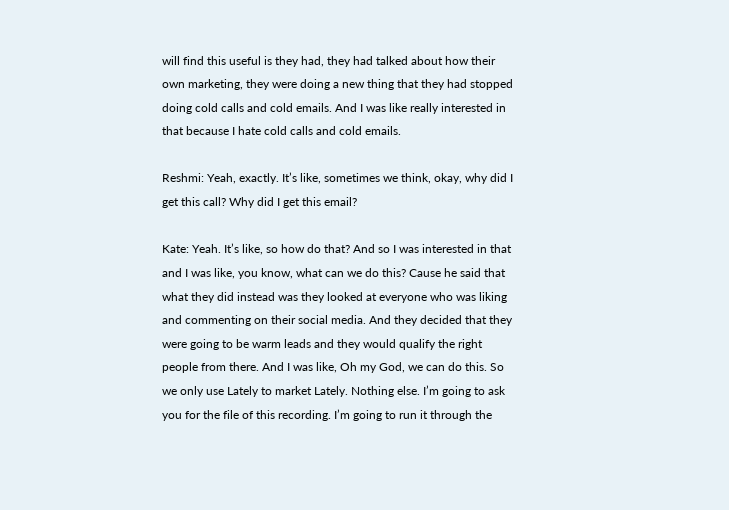will find this useful is they had, they had talked about how their own marketing, they were doing a new thing that they had stopped doing cold calls and cold emails. And I was like really interested in that because I hate cold calls and cold emails.

Reshmi: Yeah, exactly. It’s like, sometimes we think, okay, why did I get this call? Why did I get this email?

Kate: Yeah. It’s like, so how do that? And so I was interested in that and I was like, you know, what can we do this? Cause he said that what they did instead was they looked at everyone who was liking and commenting on their social media. And they decided that they were going to be warm leads and they would qualify the right people from there. And I was like, Oh my God, we can do this. So we only use Lately to market Lately. Nothing else. I’m going to ask you for the file of this recording. I’m going to run it through the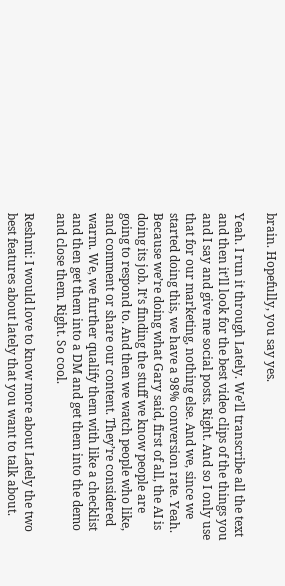brain. Hopefully, you say yes.

Yeah. I run it through Lately. We’ll transcribe all the text and then it’ll look for the best video clips of the things you and I say and give me social posts. Right. And so I only use that for our marketing, nothing else. And we, since we started doing this, we have a 98% conversion rate. Yeah. Because we’re doing what Gary said, first of all, the AI is doing its job. It’s finding the stuff we know people are going to respond to. And then we watch people who like, and comment or share our content. They’re considered warm. We, we further qualify them with like a checklist and then get them into a DM and get them into the demo and close them. Right. So cool.

Reshmi: I would love to know more about Lately the two best features about lately that you want to talk about.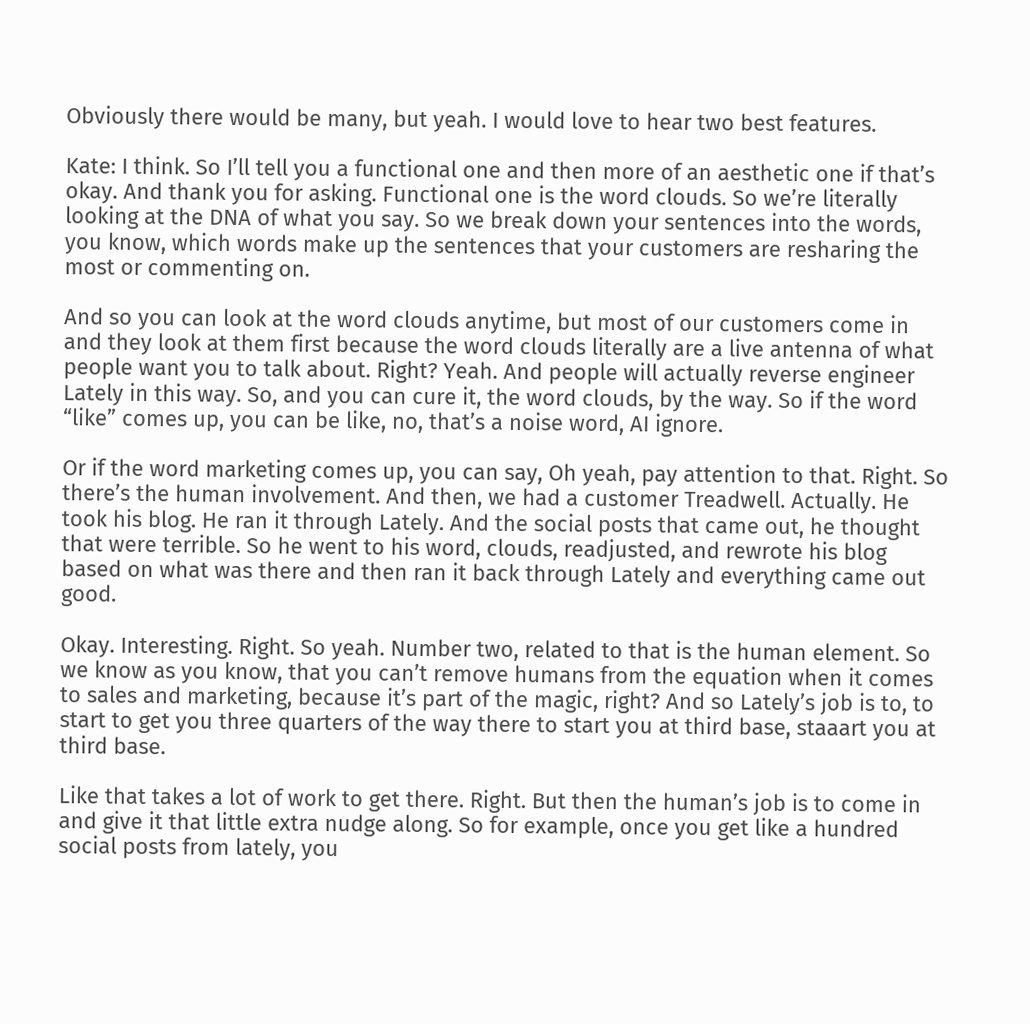Obviously there would be many, but yeah. I would love to hear two best features.

Kate: I think. So I’ll tell you a functional one and then more of an aesthetic one if that’s okay. And thank you for asking. Functional one is the word clouds. So we’re literally looking at the DNA of what you say. So we break down your sentences into the words, you know, which words make up the sentences that your customers are resharing the most or commenting on.

And so you can look at the word clouds anytime, but most of our customers come in and they look at them first because the word clouds literally are a live antenna of what people want you to talk about. Right? Yeah. And people will actually reverse engineer Lately in this way. So, and you can cure it, the word clouds, by the way. So if the word “like” comes up, you can be like, no, that’s a noise word, AI ignore.

Or if the word marketing comes up, you can say, Oh yeah, pay attention to that. Right. So there’s the human involvement. And then, we had a customer Treadwell. Actually. He took his blog. He ran it through Lately. And the social posts that came out, he thought that were terrible. So he went to his word, clouds, readjusted, and rewrote his blog based on what was there and then ran it back through Lately and everything came out good.

Okay. Interesting. Right. So yeah. Number two, related to that is the human element. So we know as you know, that you can’t remove humans from the equation when it comes to sales and marketing, because it’s part of the magic, right? And so Lately’s job is to, to start to get you three quarters of the way there to start you at third base, staaart you at third base.

Like that takes a lot of work to get there. Right. But then the human’s job is to come in and give it that little extra nudge along. So for example, once you get like a hundred social posts from lately, you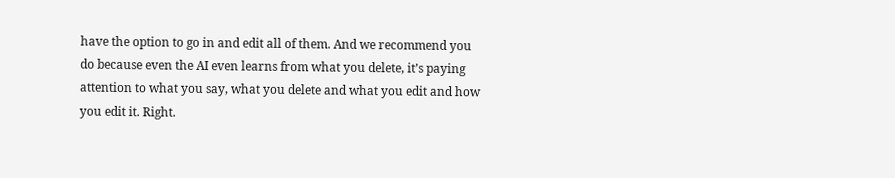have the option to go in and edit all of them. And we recommend you do because even the AI even learns from what you delete, it’s paying attention to what you say, what you delete and what you edit and how you edit it. Right.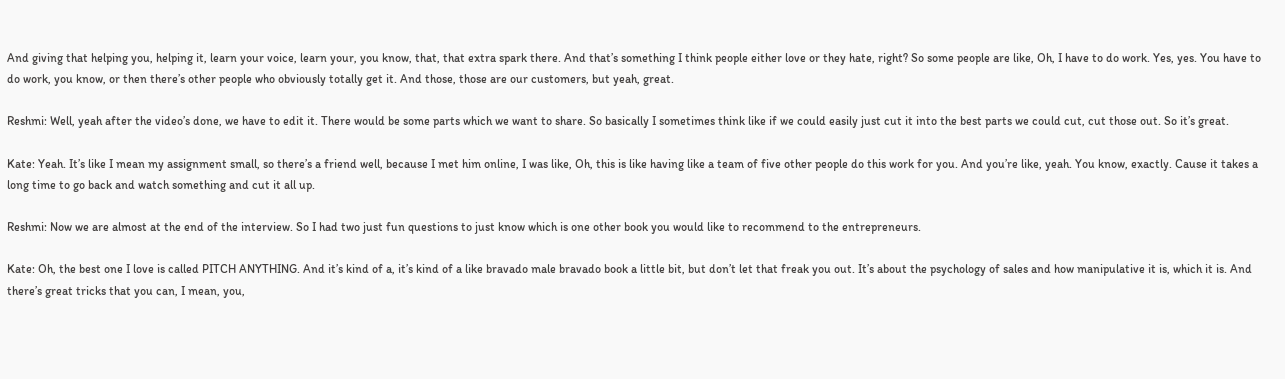And giving that helping you, helping it, learn your voice, learn your, you know, that, that extra spark there. And that’s something I think people either love or they hate, right? So some people are like, Oh, I have to do work. Yes, yes. You have to do work, you know, or then there’s other people who obviously totally get it. And those, those are our customers, but yeah, great.

Reshmi: Well, yeah after the video’s done, we have to edit it. There would be some parts which we want to share. So basically I sometimes think like if we could easily just cut it into the best parts we could cut, cut those out. So it’s great.

Kate: Yeah. It’s like I mean my assignment small, so there’s a friend well, because I met him online, I was like, Oh, this is like having like a team of five other people do this work for you. And you’re like, yeah. You know, exactly. Cause it takes a long time to go back and watch something and cut it all up.

Reshmi: Now we are almost at the end of the interview. So I had two just fun questions to just know which is one other book you would like to recommend to the entrepreneurs.

Kate: Oh, the best one I love is called PITCH ANYTHING. And it’s kind of a, it’s kind of a like bravado male bravado book a little bit, but don’t let that freak you out. It’s about the psychology of sales and how manipulative it is, which it is. And there’s great tricks that you can, I mean, you,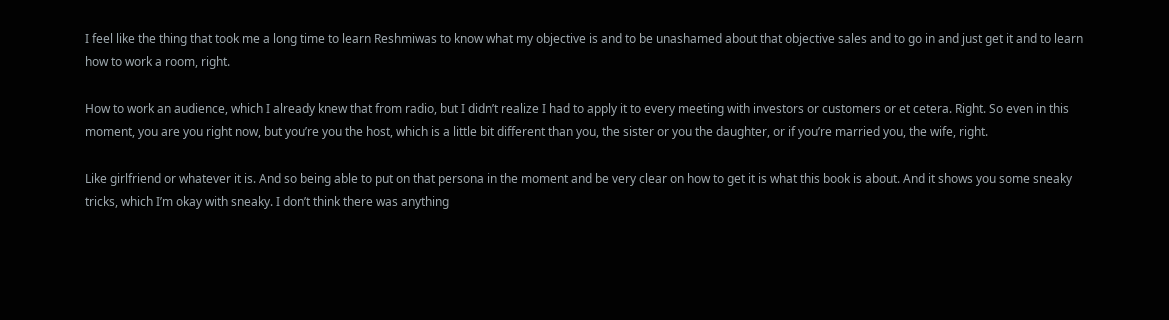I feel like the thing that took me a long time to learn Reshmiwas to know what my objective is and to be unashamed about that objective sales and to go in and just get it and to learn how to work a room, right.

How to work an audience, which I already knew that from radio, but I didn’t realize I had to apply it to every meeting with investors or customers or et cetera. Right. So even in this moment, you are you right now, but you’re you the host, which is a little bit different than you, the sister or you the daughter, or if you’re married you, the wife, right.

Like girlfriend or whatever it is. And so being able to put on that persona in the moment and be very clear on how to get it is what this book is about. And it shows you some sneaky tricks, which I’m okay with sneaky. I don’t think there was anything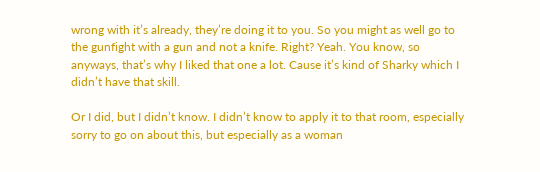wrong with it’s already, they’re doing it to you. So you might as well go to the gunfight with a gun and not a knife. Right? Yeah. You know, so anyways, that’s why I liked that one a lot. Cause it’s kind of Sharky which I didn’t have that skill.

Or I did, but I didn’t know. I didn’t know to apply it to that room, especially sorry to go on about this, but especially as a woman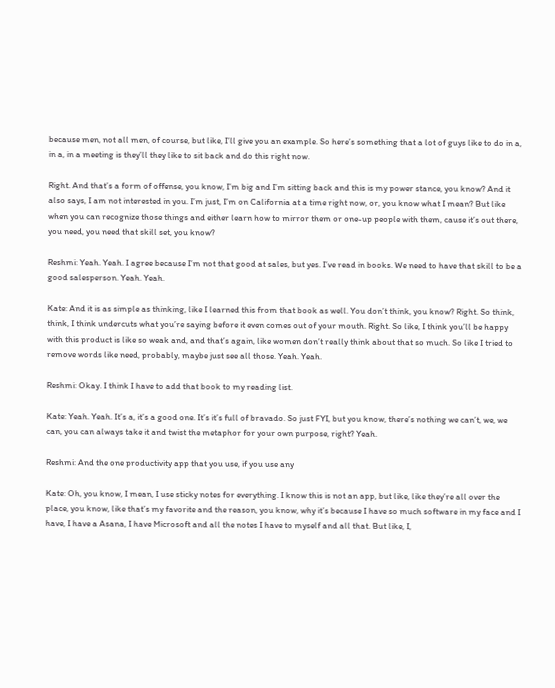because men, not all men, of course, but like, I’ll give you an example. So here’s something that a lot of guys like to do in a, in a, in a meeting is they’ll they like to sit back and do this right now.

Right. And that’s a form of offense, you know, I’m big and I’m sitting back and this is my power stance, you know? And it also says, I am not interested in you. I’m just, I’m on California at a time right now, or, you know what I mean? But like when you can recognize those things and either learn how to mirror them or one-up people with them, cause it’s out there, you need, you need that skill set, you know?

Reshmi: Yeah. Yeah. I agree because I’m not that good at sales, but yes. I’ve read in books. We need to have that skill to be a good salesperson. Yeah. Yeah.

Kate: And it is as simple as thinking, like I learned this from that book as well. You don’t think, you know? Right. So think, think, I think undercuts what you’re saying before it even comes out of your mouth. Right. So like, I think you’ll be happy with this product is like so weak and, and that’s again, like women don’t really think about that so much. So like I tried to remove words like need, probably, maybe just see all those. Yeah. Yeah.

Reshmi: Okay. I think I have to add that book to my reading list.

Kate: Yeah. Yeah. It’s a, it’s a good one. It’s it’s full of bravado. So just FYI, but you know, there’s nothing we can’t, we, we can, you can always take it and twist the metaphor for your own purpose, right? Yeah.

Reshmi: And the one productivity app that you use, if you use any

Kate: Oh, you know, I mean, I use sticky notes for everything. I know this is not an app, but like, like they’re all over the place, you know, like that’s my favorite and the reason, you know, why it’s because I have so much software in my face and I have, I have a Asana, I have Microsoft and all the notes I have to myself and all that. But like, I,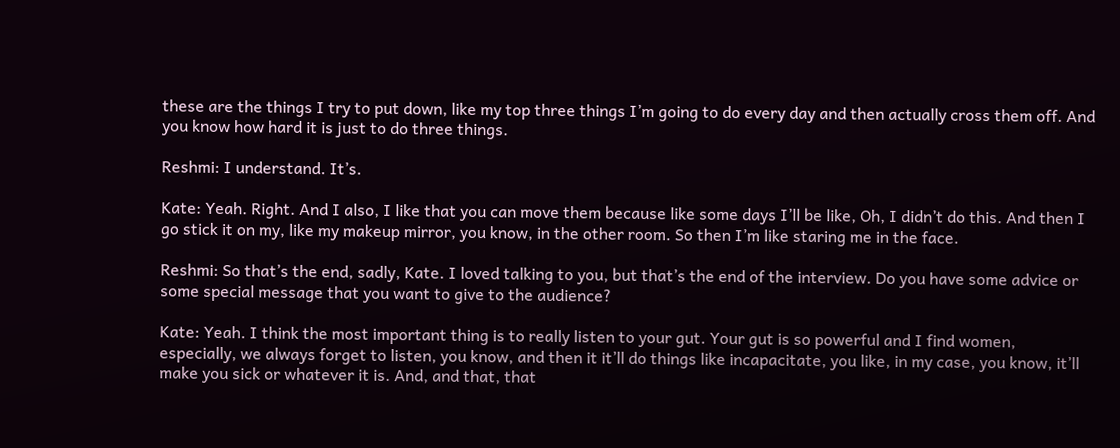these are the things I try to put down, like my top three things I’m going to do every day and then actually cross them off. And you know how hard it is just to do three things.

Reshmi: I understand. It’s.

Kate: Yeah. Right. And I also, I like that you can move them because like some days I’ll be like, Oh, I didn’t do this. And then I go stick it on my, like my makeup mirror, you know, in the other room. So then I’m like staring me in the face.

Reshmi: So that’s the end, sadly, Kate. I loved talking to you, but that’s the end of the interview. Do you have some advice or some special message that you want to give to the audience?

Kate: Yeah. I think the most important thing is to really listen to your gut. Your gut is so powerful and I find women, especially, we always forget to listen, you know, and then it it’ll do things like incapacitate, you like, in my case, you know, it’ll make you sick or whatever it is. And, and that, that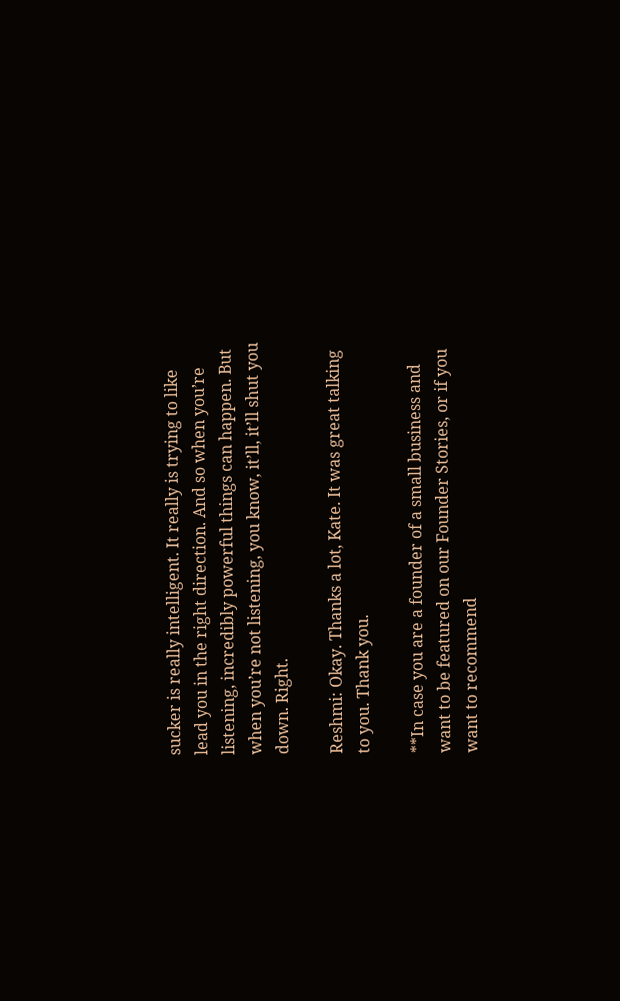sucker is really intelligent. It really is trying to like lead you in the right direction. And so when you’re listening, incredibly powerful things can happen. But when you’re not listening, you know, it’ll, it’ll shut you down. Right.

Reshmi: Okay. Thanks a lot, Kate. It was great talking to you. Thank you.

**In case you are a founder of a small business and want to be featured on our Founder Stories, or if you want to recommend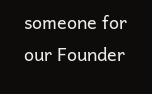someone for our Founder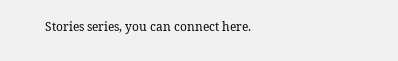Stories series, you can connect here.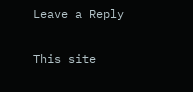Leave a Reply

This site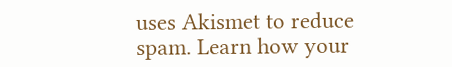uses Akismet to reduce spam. Learn how your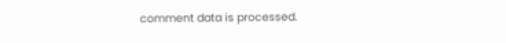comment data is processed.